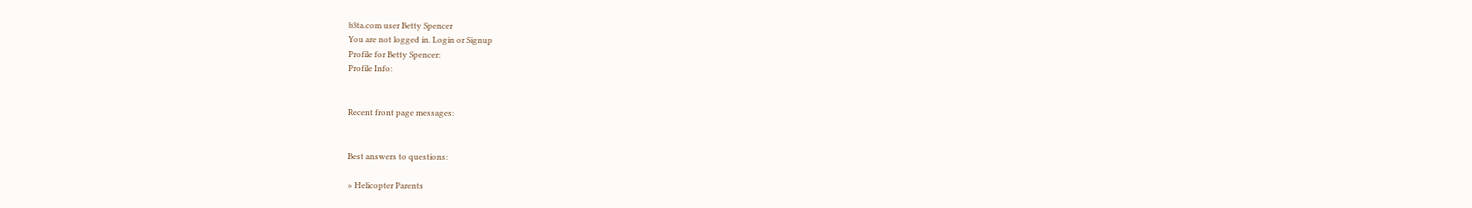b3ta.com user Betty Spencer
You are not logged in. Login or Signup
Profile for Betty Spencer:
Profile Info:


Recent front page messages:


Best answers to questions:

» Helicopter Parents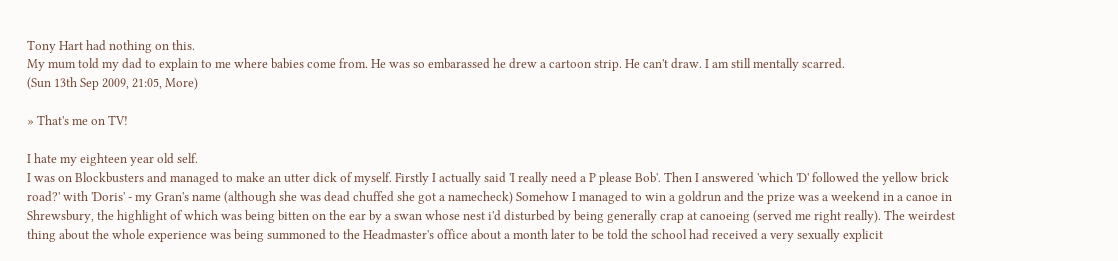Tony Hart had nothing on this.
My mum told my dad to explain to me where babies come from. He was so embarassed he drew a cartoon strip. He can't draw. I am still mentally scarred.
(Sun 13th Sep 2009, 21:05, More)

» That's me on TV!

I hate my eighteen year old self.
I was on Blockbusters and managed to make an utter dick of myself. Firstly I actually said 'I really need a P please Bob'. Then I answered 'which 'D' followed the yellow brick road?' with 'Doris' - my Gran's name (although she was dead chuffed she got a namecheck) Somehow I managed to win a goldrun and the prize was a weekend in a canoe in Shrewsbury, the highlight of which was being bitten on the ear by a swan whose nest i'd disturbed by being generally crap at canoeing (served me right really). The weirdest thing about the whole experience was being summoned to the Headmaster's office about a month later to be told the school had received a very sexually explicit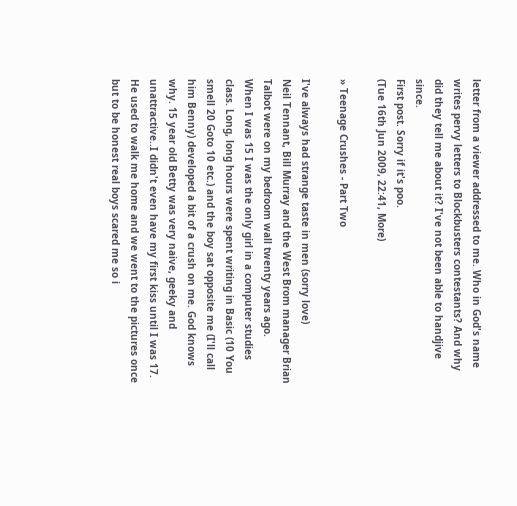letter from a viewer addressed to me. Who in God's name writes pervy letters to Blockbusters contestants? And why did they tell me about it? I've not been able to handjive since.
First post. Sorry if it's poo.
(Tue 16th Jun 2009, 22:41, More)

» Teenage Crushes - Part Two

I've always had strange taste in men (sorry love)
Neil Tennant, Bill Murray and the West Brom manager Brian Talbot were on my bedroom wall twenty years ago.
When I was 15 I was the only girl in a computer studies class. Long, long hours were spent writing in Basic (10 You smell 20 Goto 10 etc.) and the boy sat opposite me (I'll call him Benny) developed a bit of a crush on me. God knows why. 15 year old Betty was very naive, geeky and unattractive..I didn't even have my first kiss until I was 17. He used to walk me home and we went to the pictures once but to be honest real boys scared me so i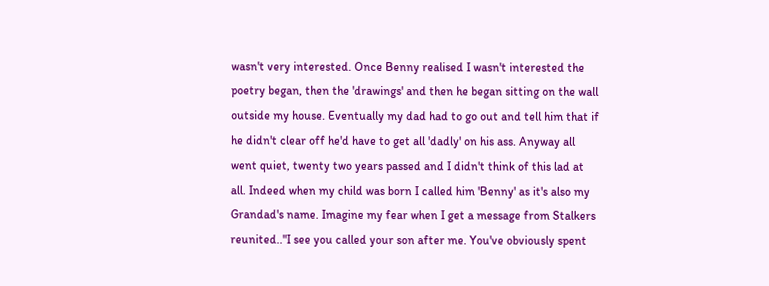wasn't very interested. Once Benny realised I wasn't interested the poetry began, then the 'drawings' and then he began sitting on the wall outside my house. Eventually my dad had to go out and tell him that if he didn't clear off he'd have to get all 'dadly' on his ass. Anyway all went quiet, twenty two years passed and I didn't think of this lad at all. Indeed when my child was born I called him 'Benny' as it's also my Grandad's name. Imagine my fear when I get a message from Stalkers reunited.."I see you called your son after me. You've obviously spent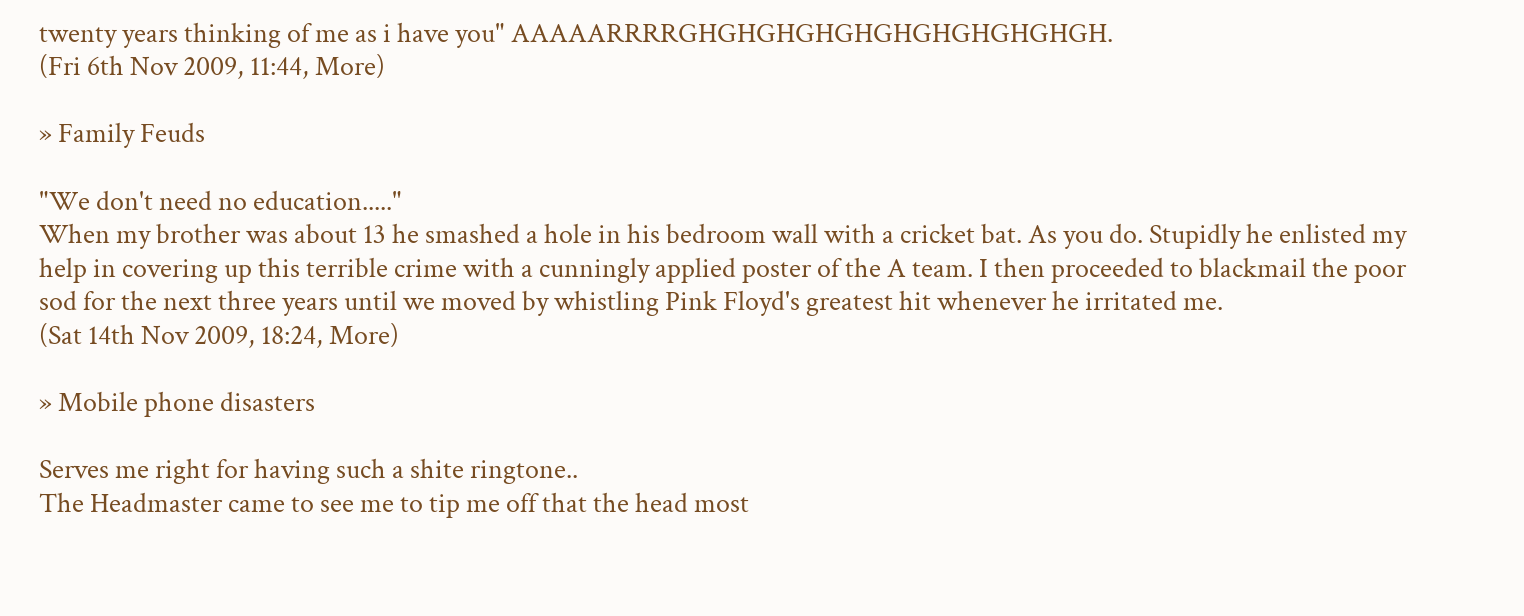twenty years thinking of me as i have you" AAAAARRRRGHGHGHGHGHGHGHGHGHGHGH.
(Fri 6th Nov 2009, 11:44, More)

» Family Feuds

"We don't need no education....."
When my brother was about 13 he smashed a hole in his bedroom wall with a cricket bat. As you do. Stupidly he enlisted my help in covering up this terrible crime with a cunningly applied poster of the A team. I then proceeded to blackmail the poor sod for the next three years until we moved by whistling Pink Floyd's greatest hit whenever he irritated me.
(Sat 14th Nov 2009, 18:24, More)

» Mobile phone disasters

Serves me right for having such a shite ringtone..
The Headmaster came to see me to tip me off that the head most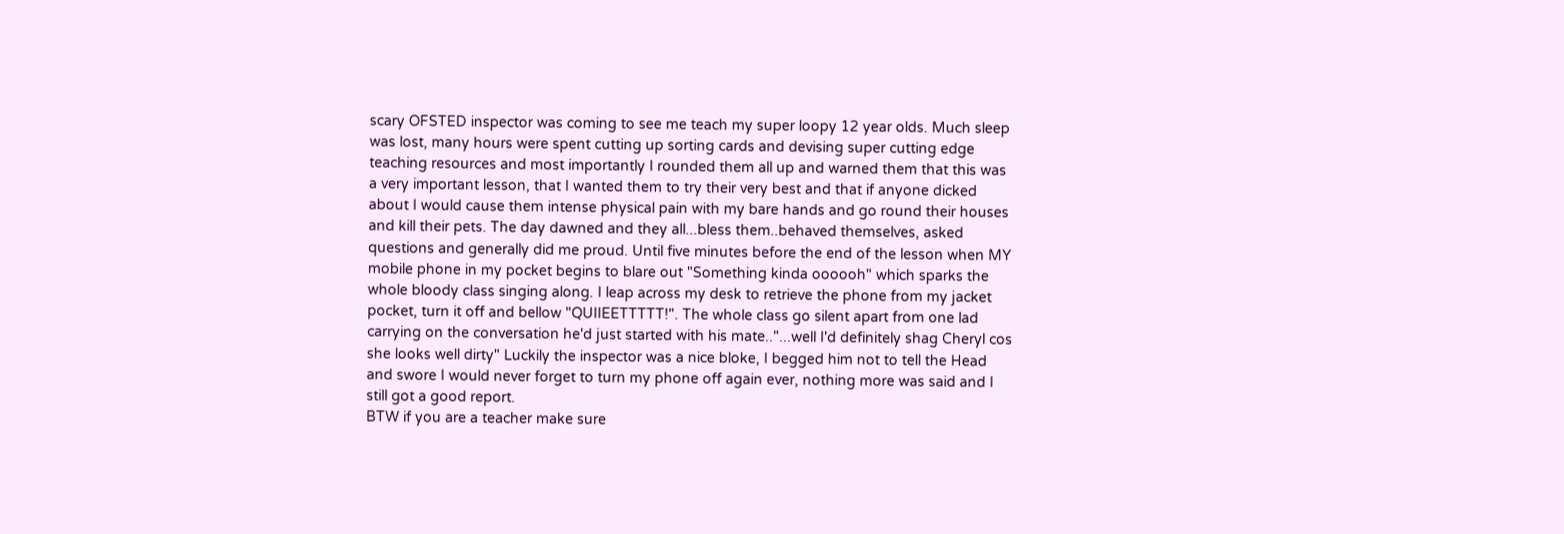scary OFSTED inspector was coming to see me teach my super loopy 12 year olds. Much sleep was lost, many hours were spent cutting up sorting cards and devising super cutting edge teaching resources and most importantly I rounded them all up and warned them that this was a very important lesson, that I wanted them to try their very best and that if anyone dicked about I would cause them intense physical pain with my bare hands and go round their houses and kill their pets. The day dawned and they all...bless them..behaved themselves, asked questions and generally did me proud. Until five minutes before the end of the lesson when MY mobile phone in my pocket begins to blare out "Something kinda oooooh" which sparks the whole bloody class singing along. I leap across my desk to retrieve the phone from my jacket pocket, turn it off and bellow "QUIIEETTTTT!". The whole class go silent apart from one lad carrying on the conversation he'd just started with his mate.."...well I'd definitely shag Cheryl cos she looks well dirty" Luckily the inspector was a nice bloke, I begged him not to tell the Head and swore I would never forget to turn my phone off again ever, nothing more was said and I still got a good report.
BTW if you are a teacher make sure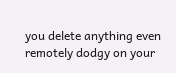you delete anything even remotely dodgy on your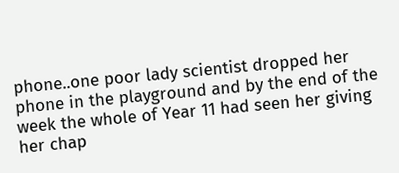phone..one poor lady scientist dropped her phone in the playground and by the end of the week the whole of Year 11 had seen her giving her chap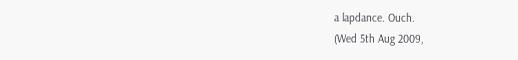a lapdance. Ouch.
(Wed 5th Aug 2009,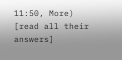11:50, More)
[read all their answers]